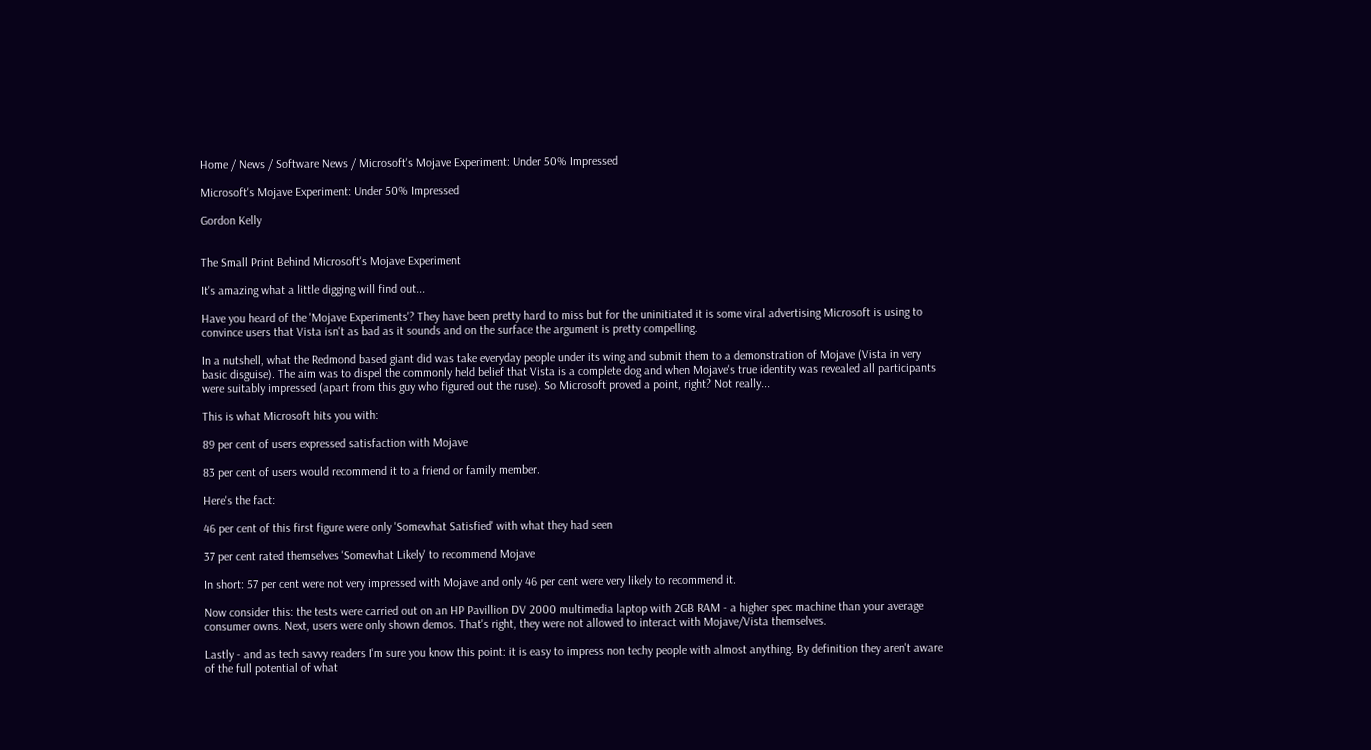Home / News / Software News / Microsoft's Mojave Experiment: Under 50% Impressed

Microsoft's Mojave Experiment: Under 50% Impressed

Gordon Kelly


The Small Print Behind Microsoft's Mojave Experiment

It's amazing what a little digging will find out...

Have you heard of the 'Mojave Experiments'? They have been pretty hard to miss but for the uninitiated it is some viral advertising Microsoft is using to convince users that Vista isn't as bad as it sounds and on the surface the argument is pretty compelling.

In a nutshell, what the Redmond based giant did was take everyday people under its wing and submit them to a demonstration of Mojave (Vista in very basic disguise). The aim was to dispel the commonly held belief that Vista is a complete dog and when Mojave's true identity was revealed all participants were suitably impressed (apart from this guy who figured out the ruse). So Microsoft proved a point, right? Not really...

This is what Microsoft hits you with:

89 per cent of users expressed satisfaction with Mojave

83 per cent of users would recommend it to a friend or family member.

Here's the fact:

46 per cent of this first figure were only 'Somewhat Satisfied' with what they had seen

37 per cent rated themselves 'Somewhat Likely' to recommend Mojave

In short: 57 per cent were not very impressed with Mojave and only 46 per cent were very likely to recommend it.

Now consider this: the tests were carried out on an HP Pavillion DV 2000 multimedia laptop with 2GB RAM - a higher spec machine than your average consumer owns. Next, users were only shown demos. That's right, they were not allowed to interact with Mojave/Vista themselves.

Lastly - and as tech savvy readers I'm sure you know this point: it is easy to impress non techy people with almost anything. By definition they aren't aware of the full potential of what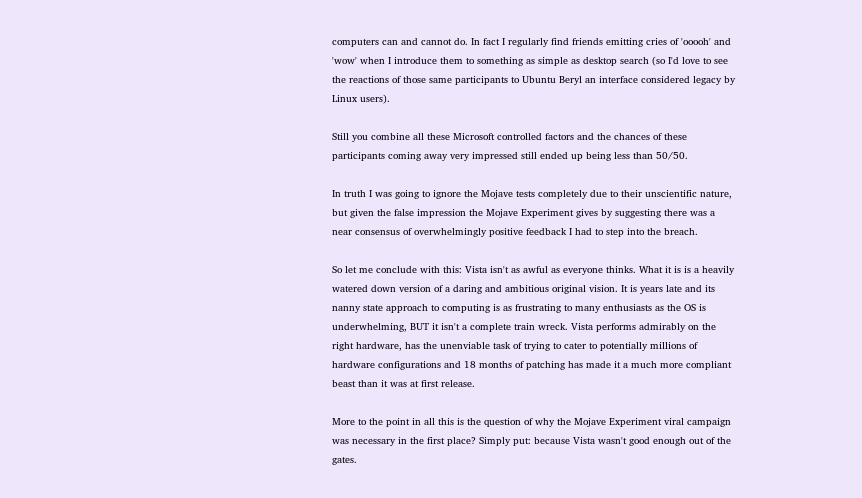computers can and cannot do. In fact I regularly find friends emitting cries of 'ooooh' and 'wow' when I introduce them to something as simple as desktop search (so I'd love to see the reactions of those same participants to Ubuntu Beryl an interface considered legacy by Linux users).

Still you combine all these Microsoft controlled factors and the chances of these participants coming away very impressed still ended up being less than 50/50.

In truth I was going to ignore the Mojave tests completely due to their unscientific nature, but given the false impression the Mojave Experiment gives by suggesting there was a near consensus of overwhelmingly positive feedback I had to step into the breach.

So let me conclude with this: Vista isn't as awful as everyone thinks. What it is is a heavily watered down version of a daring and ambitious original vision. It is years late and its nanny state approach to computing is as frustrating to many enthusiasts as the OS is underwhelming, BUT it isn't a complete train wreck. Vista performs admirably on the right hardware, has the unenviable task of trying to cater to potentially millions of hardware configurations and 18 months of patching has made it a much more compliant beast than it was at first release.

More to the point in all this is the question of why the Mojave Experiment viral campaign was necessary in the first place? Simply put: because Vista wasn't good enough out of the gates.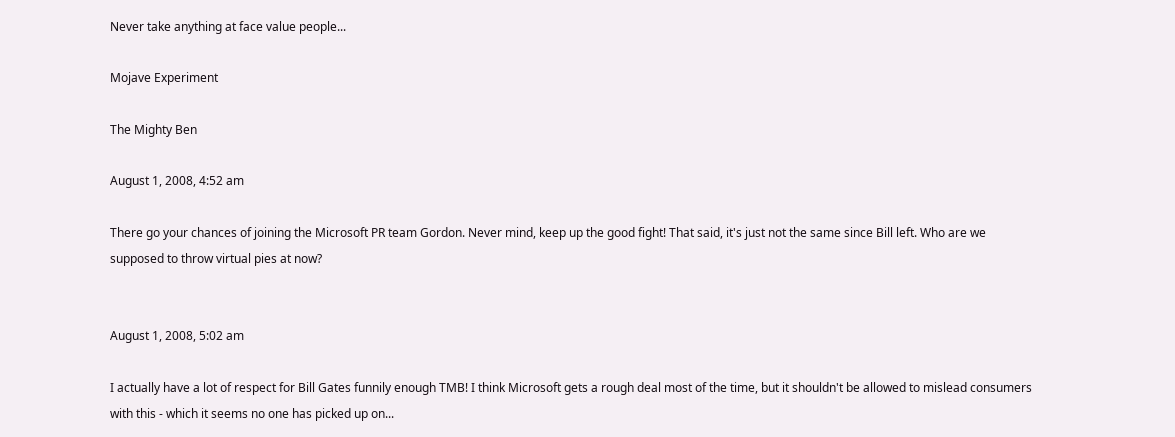Never take anything at face value people...

Mojave Experiment

The Mighty Ben

August 1, 2008, 4:52 am

There go your chances of joining the Microsoft PR team Gordon. Never mind, keep up the good fight! That said, it's just not the same since Bill left. Who are we supposed to throw virtual pies at now?


August 1, 2008, 5:02 am

I actually have a lot of respect for Bill Gates funnily enough TMB! I think Microsoft gets a rough deal most of the time, but it shouldn't be allowed to mislead consumers with this - which it seems no one has picked up on...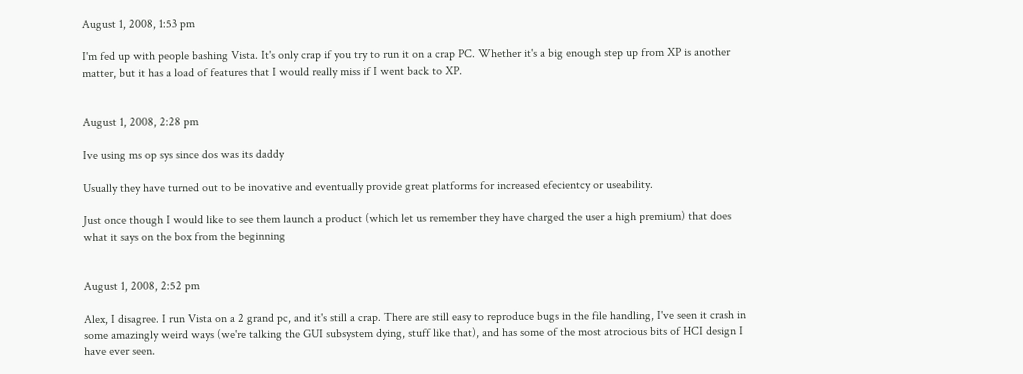August 1, 2008, 1:53 pm

I'm fed up with people bashing Vista. It's only crap if you try to run it on a crap PC. Whether it's a big enough step up from XP is another matter, but it has a load of features that I would really miss if I went back to XP.


August 1, 2008, 2:28 pm

Ive using ms op sys since dos was its daddy

Usually they have turned out to be inovative and eventually provide great platforms for increased efecientcy or useability.

Just once though I would like to see them launch a product (which let us remember they have charged the user a high premium) that does what it says on the box from the beginning


August 1, 2008, 2:52 pm

Alex, I disagree. I run Vista on a 2 grand pc, and it's still a crap. There are still easy to reproduce bugs in the file handling, I've seen it crash in some amazingly weird ways (we're talking the GUI subsystem dying, stuff like that), and has some of the most atrocious bits of HCI design I have ever seen.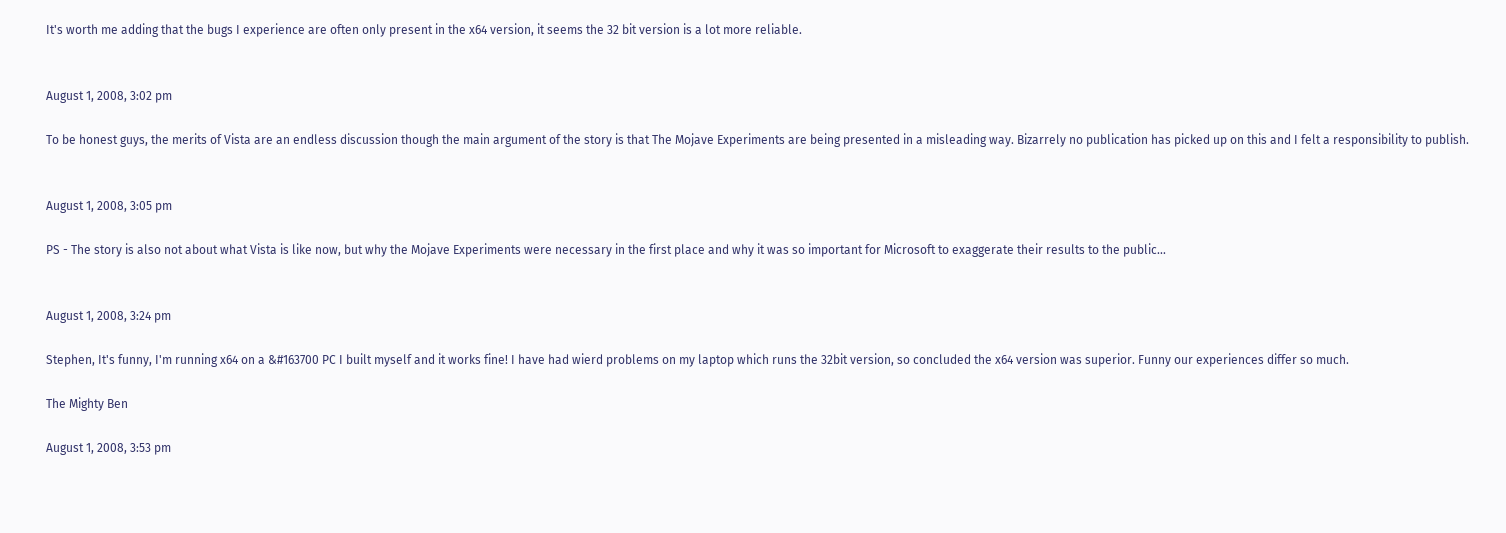It's worth me adding that the bugs I experience are often only present in the x64 version, it seems the 32 bit version is a lot more reliable.


August 1, 2008, 3:02 pm

To be honest guys, the merits of Vista are an endless discussion though the main argument of the story is that The Mojave Experiments are being presented in a misleading way. Bizarrely no publication has picked up on this and I felt a responsibility to publish.


August 1, 2008, 3:05 pm

PS - The story is also not about what Vista is like now, but why the Mojave Experiments were necessary in the first place and why it was so important for Microsoft to exaggerate their results to the public...


August 1, 2008, 3:24 pm

Stephen, It's funny, I'm running x64 on a &#163700 PC I built myself and it works fine! I have had wierd problems on my laptop which runs the 32bit version, so concluded the x64 version was superior. Funny our experiences differ so much.

The Mighty Ben

August 1, 2008, 3:53 pm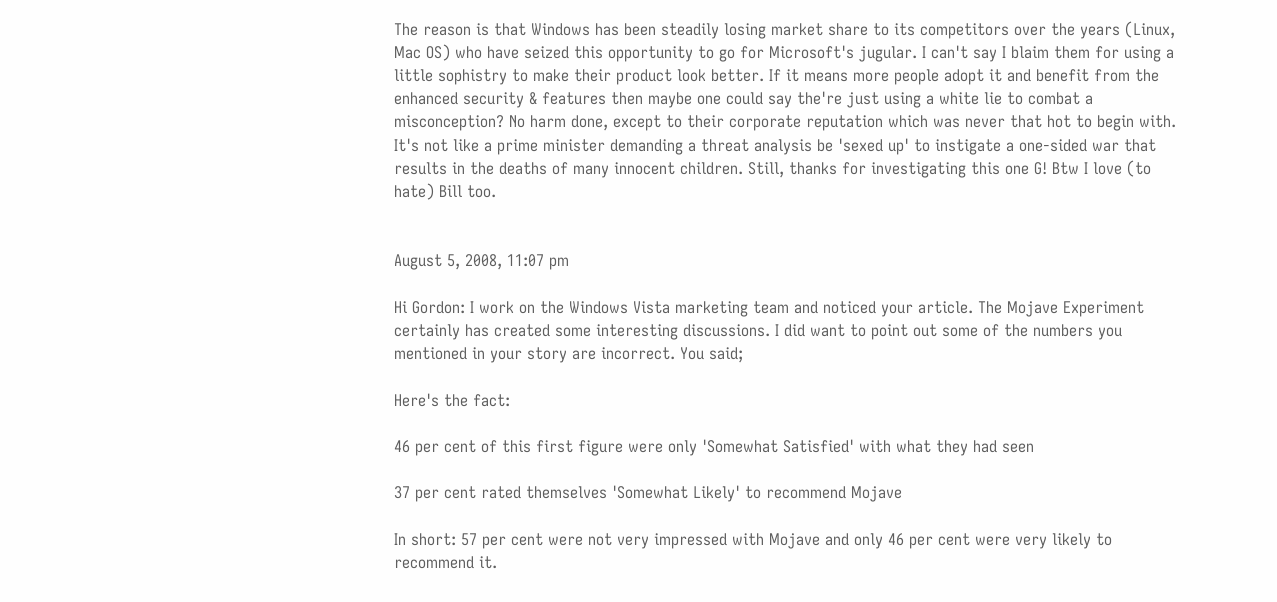The reason is that Windows has been steadily losing market share to its competitors over the years (Linux, Mac OS) who have seized this opportunity to go for Microsoft's jugular. I can't say I blaim them for using a little sophistry to make their product look better. If it means more people adopt it and benefit from the enhanced security & features then maybe one could say the're just using a white lie to combat a misconception? No harm done, except to their corporate reputation which was never that hot to begin with. It's not like a prime minister demanding a threat analysis be 'sexed up' to instigate a one-sided war that results in the deaths of many innocent children. Still, thanks for investigating this one G! Btw I love (to hate) Bill too.


August 5, 2008, 11:07 pm

Hi Gordon: I work on the Windows Vista marketing team and noticed your article. The Mojave Experiment certainly has created some interesting discussions. I did want to point out some of the numbers you mentioned in your story are incorrect. You said;

Here's the fact:

46 per cent of this first figure were only 'Somewhat Satisfied' with what they had seen

37 per cent rated themselves 'Somewhat Likely' to recommend Mojave

In short: 57 per cent were not very impressed with Mojave and only 46 per cent were very likely to recommend it.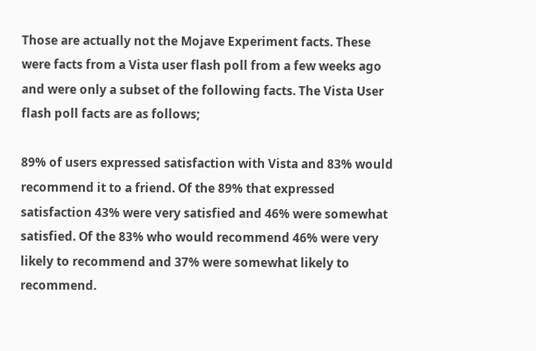Those are actually not the Mojave Experiment facts. These were facts from a Vista user flash poll from a few weeks ago and were only a subset of the following facts. The Vista User flash poll facts are as follows;

89% of users expressed satisfaction with Vista and 83% would recommend it to a friend. Of the 89% that expressed satisfaction 43% were very satisfied and 46% were somewhat satisfied. Of the 83% who would recommend 46% were very likely to recommend and 37% were somewhat likely to recommend.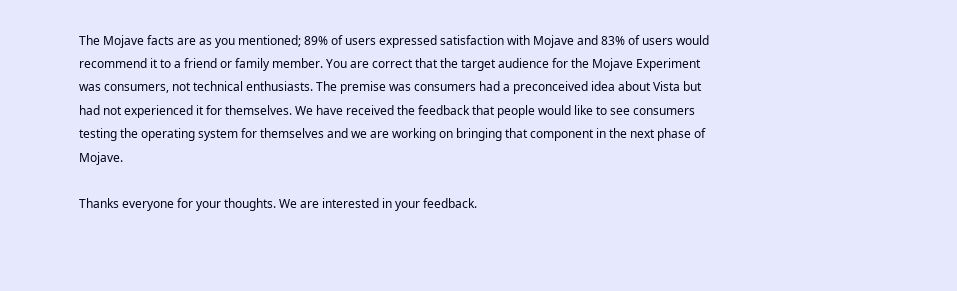The Mojave facts are as you mentioned; 89% of users expressed satisfaction with Mojave and 83% of users would recommend it to a friend or family member. You are correct that the target audience for the Mojave Experiment was consumers, not technical enthusiasts. The premise was consumers had a preconceived idea about Vista but had not experienced it for themselves. We have received the feedback that people would like to see consumers testing the operating system for themselves and we are working on bringing that component in the next phase of Mojave.

Thanks everyone for your thoughts. We are interested in your feedback.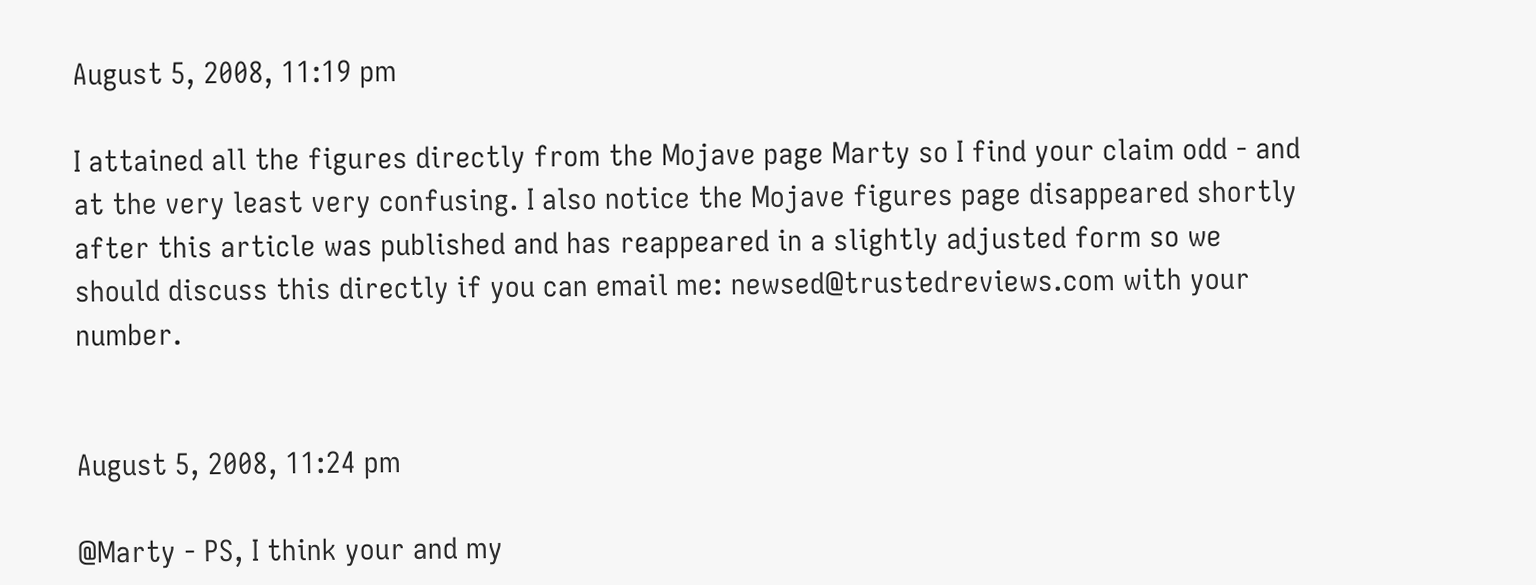August 5, 2008, 11:19 pm

I attained all the figures directly from the Mojave page Marty so I find your claim odd - and at the very least very confusing. I also notice the Mojave figures page disappeared shortly after this article was published and has reappeared in a slightly adjusted form so we should discuss this directly if you can email me: newsed@trustedreviews.com with your number.


August 5, 2008, 11:24 pm

@Marty - PS, I think your and my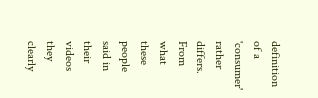definition of a 'consumer' rather differs. From what these people said in their videos they clearly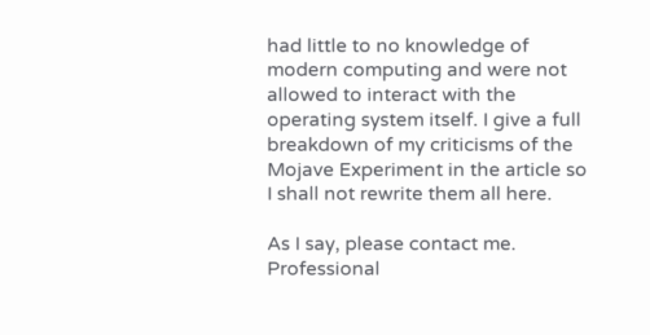had little to no knowledge of modern computing and were not allowed to interact with the operating system itself. I give a full breakdown of my criticisms of the Mojave Experiment in the article so I shall not rewrite them all here.

As I say, please contact me. Professional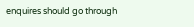enquires should go through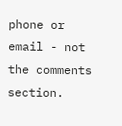phone or email - not the comments section.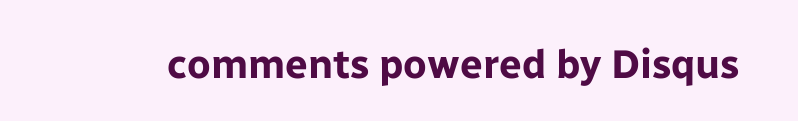comments powered by Disqus